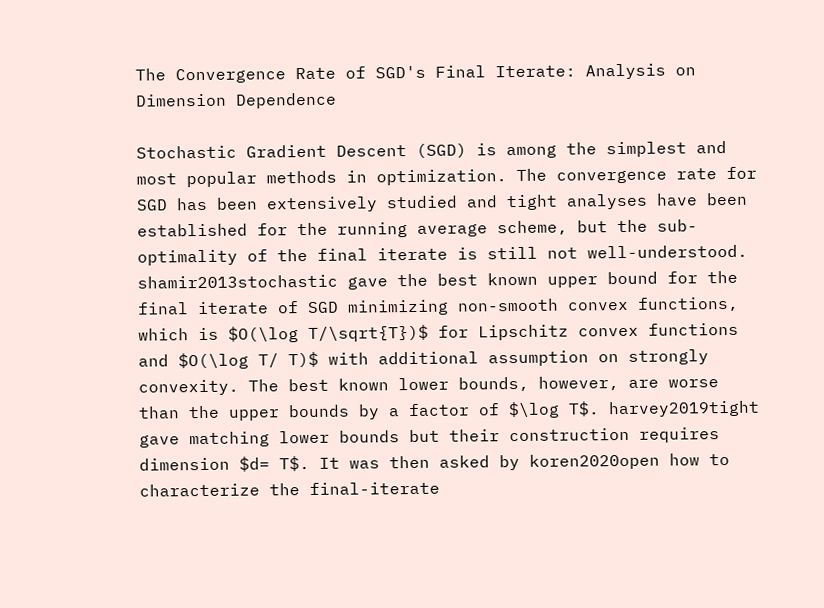The Convergence Rate of SGD's Final Iterate: Analysis on Dimension Dependence

Stochastic Gradient Descent (SGD) is among the simplest and most popular methods in optimization. The convergence rate for SGD has been extensively studied and tight analyses have been established for the running average scheme, but the sub-optimality of the final iterate is still not well-understood. shamir2013stochastic gave the best known upper bound for the final iterate of SGD minimizing non-smooth convex functions, which is $O(\log T/\sqrt{T})$ for Lipschitz convex functions and $O(\log T/ T)$ with additional assumption on strongly convexity. The best known lower bounds, however, are worse than the upper bounds by a factor of $\log T$. harvey2019tight gave matching lower bounds but their construction requires dimension $d= T$. It was then asked by koren2020open how to characterize the final-iterate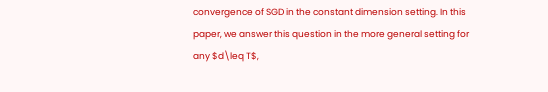convergence of SGD in the constant dimension setting. In this paper, we answer this question in the more general setting for any $d\leq T$,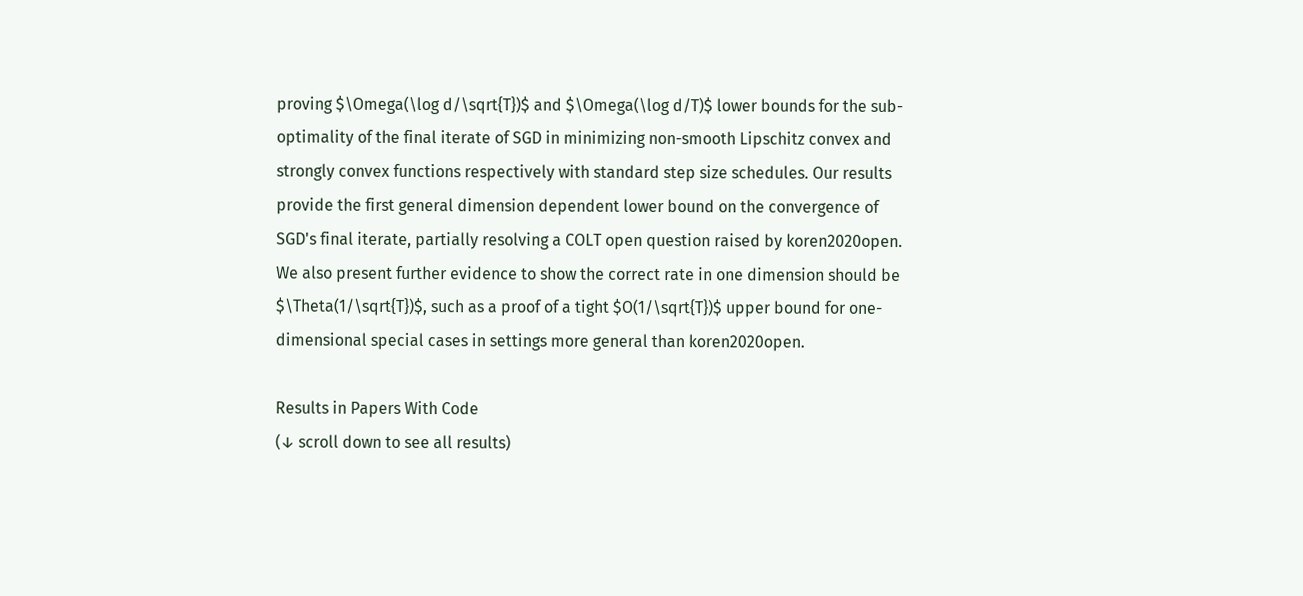proving $\Omega(\log d/\sqrt{T})$ and $\Omega(\log d/T)$ lower bounds for the sub-optimality of the final iterate of SGD in minimizing non-smooth Lipschitz convex and strongly convex functions respectively with standard step size schedules. Our results provide the first general dimension dependent lower bound on the convergence of SGD's final iterate, partially resolving a COLT open question raised by koren2020open. We also present further evidence to show the correct rate in one dimension should be $\Theta(1/\sqrt{T})$, such as a proof of a tight $O(1/\sqrt{T})$ upper bound for one-dimensional special cases in settings more general than koren2020open.

Results in Papers With Code
(↓ scroll down to see all results)